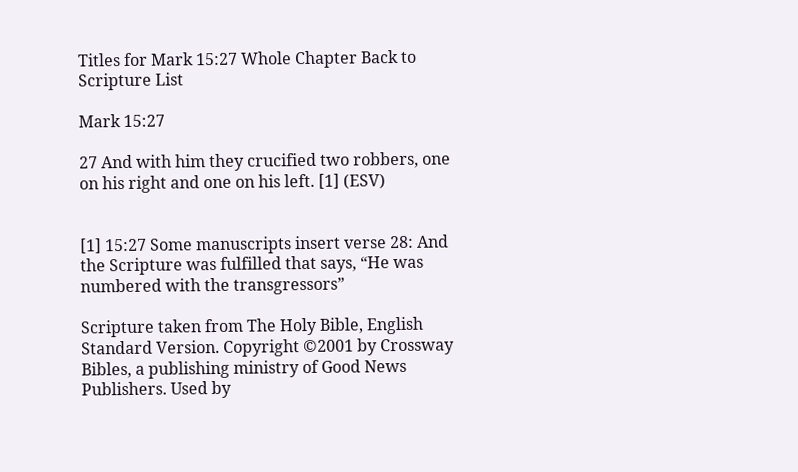Titles for Mark 15:27 Whole Chapter Back to Scripture List

Mark 15:27

27 And with him they crucified two robbers, one on his right and one on his left. [1] (ESV)


[1] 15:27 Some manuscripts insert verse 28: And the Scripture was fulfilled that says, “He was numbered with the transgressors”

Scripture taken from The Holy Bible, English Standard Version. Copyright ©2001 by Crossway Bibles, a publishing ministry of Good News Publishers. Used by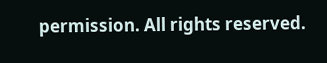permission. All rights reserved.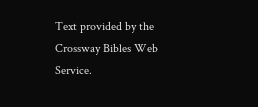Text provided by the Crossway Bibles Web Service.